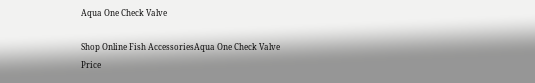Aqua One Check Valve

Shop Online Fish AccessoriesAqua One Check Valve
Price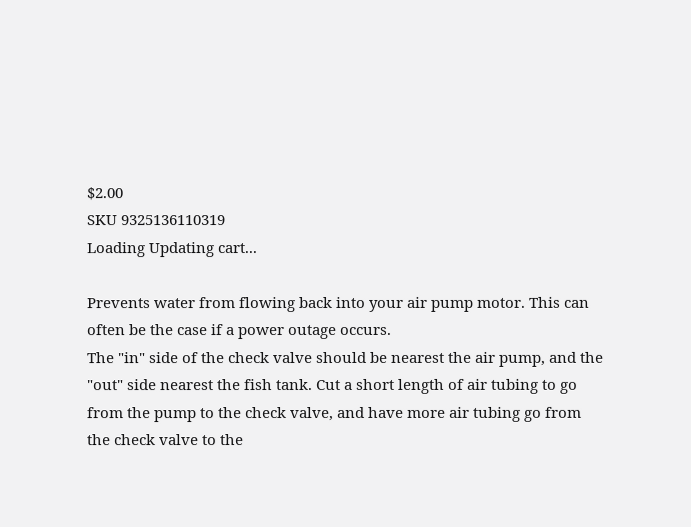$2.00
SKU 9325136110319
Loading Updating cart...

Prevents water from flowing back into your air pump motor. This can often be the case if a power outage occurs.
The "in" side of the check valve should be nearest the air pump, and the "out" side nearest the fish tank. Cut a short length of air tubing to go from the pump to the check valve, and have more air tubing go from the check valve to the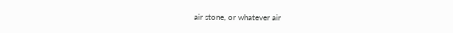air stone, or whatever air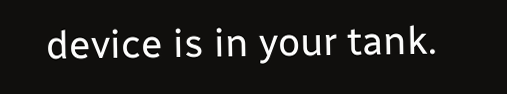device is in your tank.